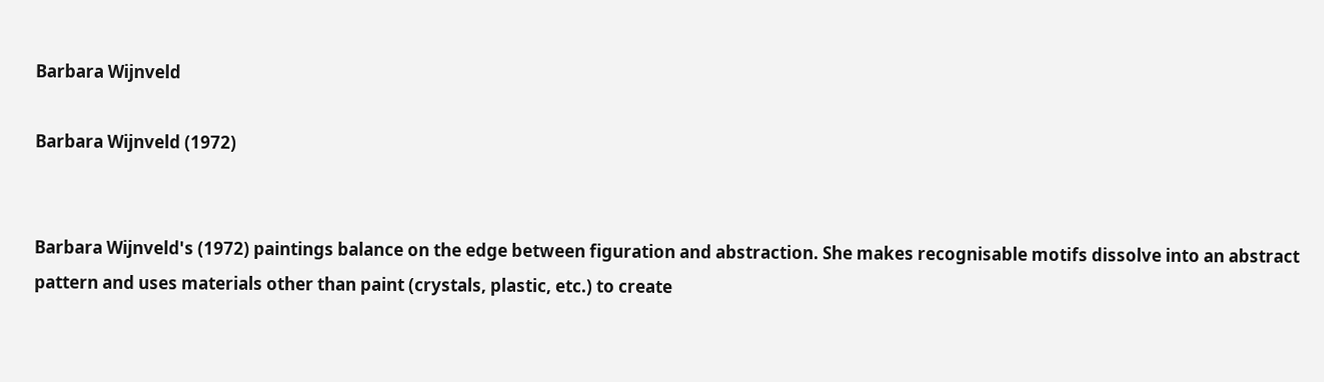Barbara Wijnveld

Barbara Wijnveld (1972)


Barbara Wijnveld's (1972) paintings balance on the edge between figuration and abstraction. She makes recognisable motifs dissolve into an abstract pattern and uses materials other than paint (crystals, plastic, etc.) to create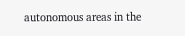autonomous areas in the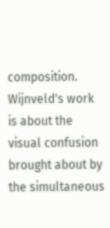composition. Wijnveld's work is about the visual confusion brought about by the simultaneous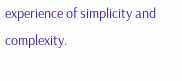experience of simplicity and complexity.